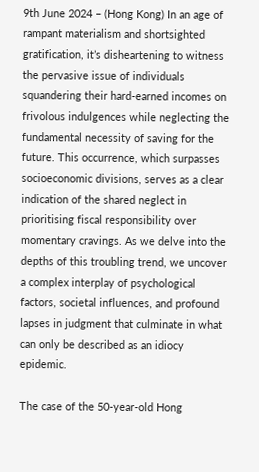9th June 2024 – (Hong Kong) In an age of rampant materialism and shortsighted gratification, it’s disheartening to witness the pervasive issue of individuals squandering their hard-earned incomes on frivolous indulgences while neglecting the fundamental necessity of saving for the future. This occurrence, which surpasses socioeconomic divisions, serves as a clear indication of the shared neglect in prioritising fiscal responsibility over momentary cravings. As we delve into the depths of this troubling trend, we uncover a complex interplay of psychological factors, societal influences, and profound lapses in judgment that culminate in what can only be described as an idiocy epidemic.

The case of the 50-year-old Hong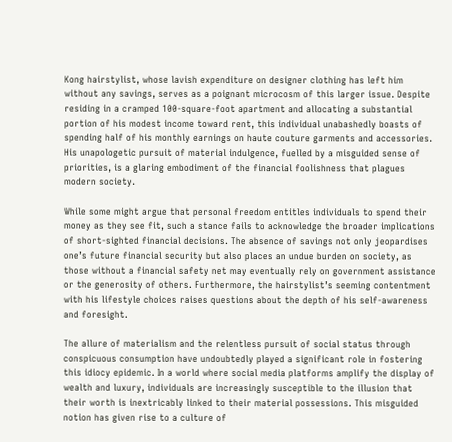Kong hairstylist, whose lavish expenditure on designer clothing has left him without any savings, serves as a poignant microcosm of this larger issue. Despite residing in a cramped 100-square-foot apartment and allocating a substantial portion of his modest income toward rent, this individual unabashedly boasts of spending half of his monthly earnings on haute couture garments and accessories. His unapologetic pursuit of material indulgence, fuelled by a misguided sense of priorities, is a glaring embodiment of the financial foolishness that plagues modern society.

While some might argue that personal freedom entitles individuals to spend their money as they see fit, such a stance fails to acknowledge the broader implications of short-sighted financial decisions. The absence of savings not only jeopardises one’s future financial security but also places an undue burden on society, as those without a financial safety net may eventually rely on government assistance or the generosity of others. Furthermore, the hairstylist’s seeming contentment with his lifestyle choices raises questions about the depth of his self-awareness and foresight.

The allure of materialism and the relentless pursuit of social status through conspicuous consumption have undoubtedly played a significant role in fostering this idiocy epidemic. In a world where social media platforms amplify the display of wealth and luxury, individuals are increasingly susceptible to the illusion that their worth is inextricably linked to their material possessions. This misguided notion has given rise to a culture of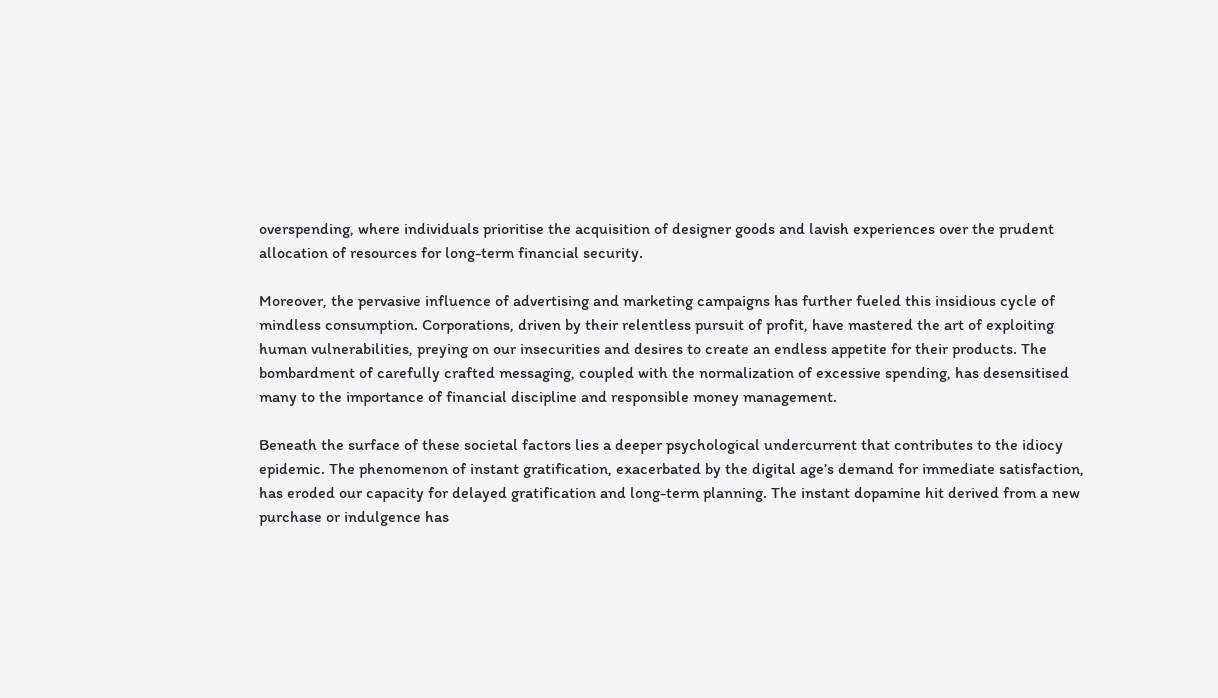overspending, where individuals prioritise the acquisition of designer goods and lavish experiences over the prudent allocation of resources for long-term financial security.

Moreover, the pervasive influence of advertising and marketing campaigns has further fueled this insidious cycle of mindless consumption. Corporations, driven by their relentless pursuit of profit, have mastered the art of exploiting human vulnerabilities, preying on our insecurities and desires to create an endless appetite for their products. The bombardment of carefully crafted messaging, coupled with the normalization of excessive spending, has desensitised many to the importance of financial discipline and responsible money management.

Beneath the surface of these societal factors lies a deeper psychological undercurrent that contributes to the idiocy epidemic. The phenomenon of instant gratification, exacerbated by the digital age’s demand for immediate satisfaction, has eroded our capacity for delayed gratification and long-term planning. The instant dopamine hit derived from a new purchase or indulgence has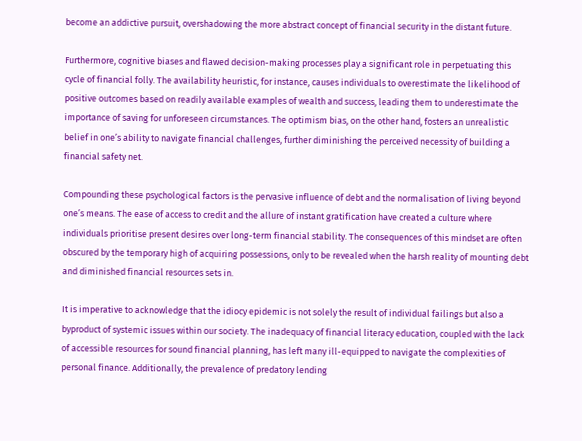become an addictive pursuit, overshadowing the more abstract concept of financial security in the distant future.

Furthermore, cognitive biases and flawed decision-making processes play a significant role in perpetuating this cycle of financial folly. The availability heuristic, for instance, causes individuals to overestimate the likelihood of positive outcomes based on readily available examples of wealth and success, leading them to underestimate the importance of saving for unforeseen circumstances. The optimism bias, on the other hand, fosters an unrealistic belief in one’s ability to navigate financial challenges, further diminishing the perceived necessity of building a financial safety net.

Compounding these psychological factors is the pervasive influence of debt and the normalisation of living beyond one’s means. The ease of access to credit and the allure of instant gratification have created a culture where individuals prioritise present desires over long-term financial stability. The consequences of this mindset are often obscured by the temporary high of acquiring possessions, only to be revealed when the harsh reality of mounting debt and diminished financial resources sets in.

It is imperative to acknowledge that the idiocy epidemic is not solely the result of individual failings but also a byproduct of systemic issues within our society. The inadequacy of financial literacy education, coupled with the lack of accessible resources for sound financial planning, has left many ill-equipped to navigate the complexities of personal finance. Additionally, the prevalence of predatory lending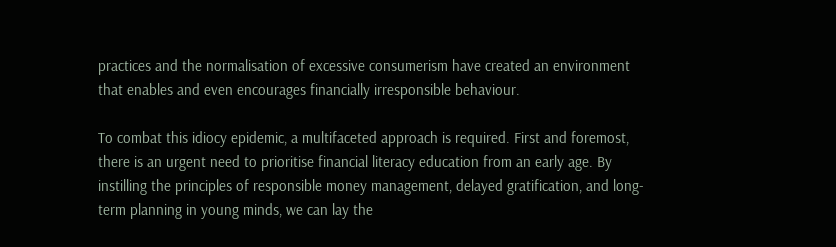practices and the normalisation of excessive consumerism have created an environment that enables and even encourages financially irresponsible behaviour.

To combat this idiocy epidemic, a multifaceted approach is required. First and foremost, there is an urgent need to prioritise financial literacy education from an early age. By instilling the principles of responsible money management, delayed gratification, and long-term planning in young minds, we can lay the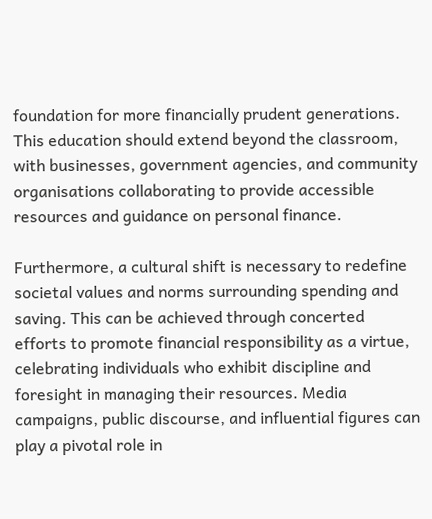foundation for more financially prudent generations. This education should extend beyond the classroom, with businesses, government agencies, and community organisations collaborating to provide accessible resources and guidance on personal finance.

Furthermore, a cultural shift is necessary to redefine societal values and norms surrounding spending and saving. This can be achieved through concerted efforts to promote financial responsibility as a virtue, celebrating individuals who exhibit discipline and foresight in managing their resources. Media campaigns, public discourse, and influential figures can play a pivotal role in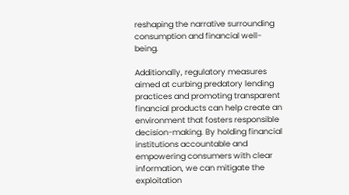reshaping the narrative surrounding consumption and financial well-being.

Additionally, regulatory measures aimed at curbing predatory lending practices and promoting transparent financial products can help create an environment that fosters responsible decision-making. By holding financial institutions accountable and empowering consumers with clear information, we can mitigate the exploitation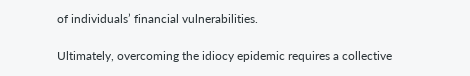of individuals’ financial vulnerabilities.

Ultimately, overcoming the idiocy epidemic requires a collective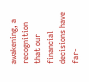awakening, a recognition that our financial decisions have far-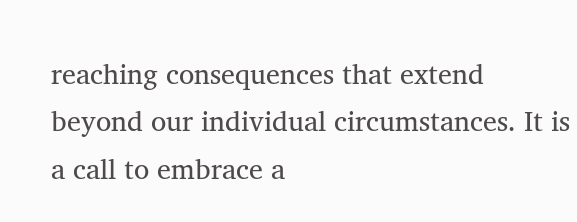reaching consequences that extend beyond our individual circumstances. It is a call to embrace a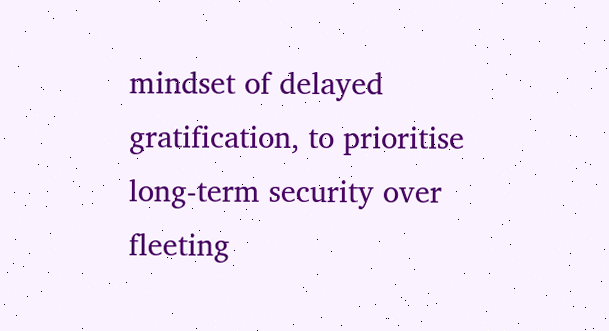mindset of delayed gratification, to prioritise long-term security over fleeting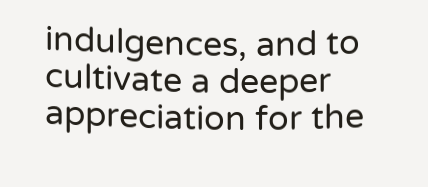indulgences, and to cultivate a deeper appreciation for the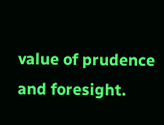value of prudence and foresight.